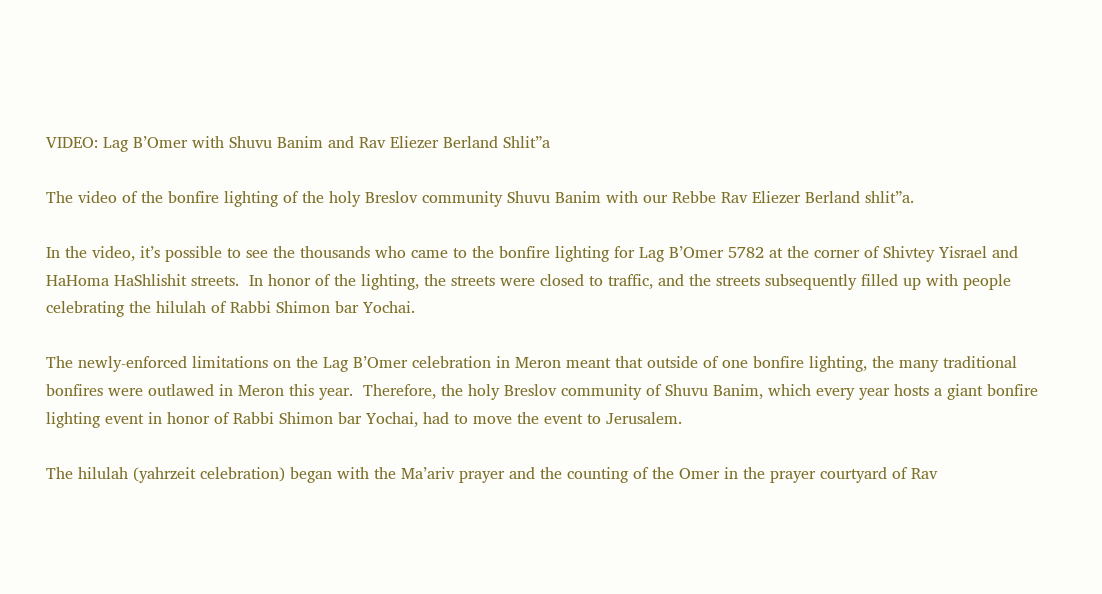VIDEO: Lag B’Omer with Shuvu Banim and Rav Eliezer Berland Shlit”a

The video of the bonfire lighting of the holy Breslov community Shuvu Banim with our Rebbe Rav Eliezer Berland shlit”a.

In the video, it’s possible to see the thousands who came to the bonfire lighting for Lag B’Omer 5782 at the corner of Shivtey Yisrael and HaHoma HaShlishit streets.  In honor of the lighting, the streets were closed to traffic, and the streets subsequently filled up with people celebrating the hilulah of Rabbi Shimon bar Yochai.

The newly-enforced limitations on the Lag B’Omer celebration in Meron meant that outside of one bonfire lighting, the many traditional bonfires were outlawed in Meron this year.  Therefore, the holy Breslov community of Shuvu Banim, which every year hosts a giant bonfire lighting event in honor of Rabbi Shimon bar Yochai, had to move the event to Jerusalem.

The hilulah (yahrzeit celebration) began with the Ma’ariv prayer and the counting of the Omer in the prayer courtyard of Rav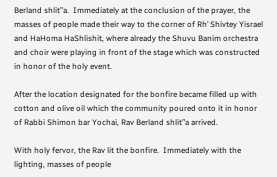Berland shlit”a.  Immediately at the conclusion of the prayer, the masses of people made their way to the corner of Rh’ Shivtey Yisrael and HaHoma HaShlishit, where already the Shuvu Banim orchestra and choir were playing in front of the stage which was constructed in honor of the holy event.

After the location designated for the bonfire became filled up with cotton and olive oil which the community poured onto it in honor of Rabbi Shimon bar Yochai, Rav Berland shlit”a arrived.

With holy fervor, the Rav lit the bonfire.  Immediately with the lighting, masses of people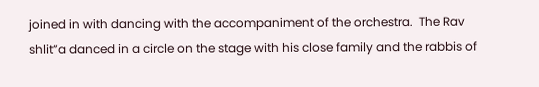joined in with dancing with the accompaniment of the orchestra.  The Rav shlit”a danced in a circle on the stage with his close family and the rabbis of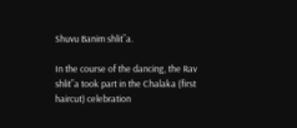Shuvu Banim shlit”a.

In the course of the dancing, the Rav shlit”a took part in the Chalaka (first haircut) celebration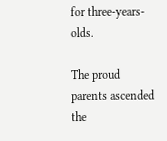for three-years-olds.

The proud parents ascended the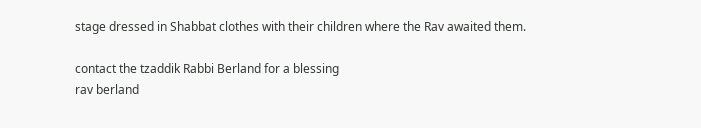stage dressed in Shabbat clothes with their children where the Rav awaited them.

contact the tzaddik Rabbi Berland for a blessing
rav berland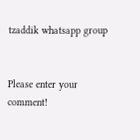tzaddik whatsapp group


Please enter your comment!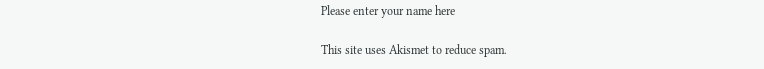Please enter your name here

This site uses Akismet to reduce spam.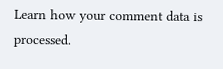Learn how your comment data is processed.